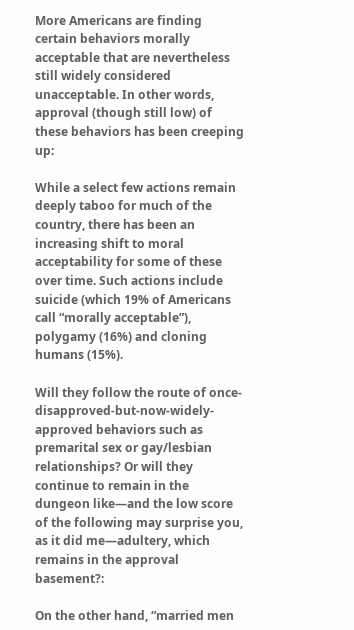More Americans are finding certain behaviors morally acceptable that are nevertheless still widely considered unacceptable. In other words, approval (though still low) of these behaviors has been creeping up:

While a select few actions remain deeply taboo for much of the country, there has been an increasing shift to moral acceptability for some of these over time. Such actions include suicide (which 19% of Americans call “morally acceptable”), polygamy (16%) and cloning humans (15%).

Will they follow the route of once-disapproved-but-now-widely-approved behaviors such as premarital sex or gay/lesbian relationships? Or will they continue to remain in the dungeon like—and the low score of the following may surprise you, as it did me—adultery, which remains in the approval basement?:

On the other hand, “married men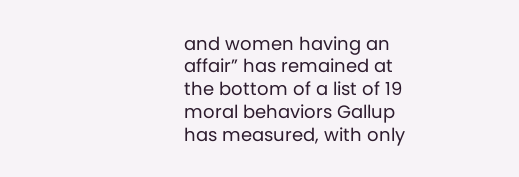and women having an affair” has remained at the bottom of a list of 19 moral behaviors Gallup has measured, with only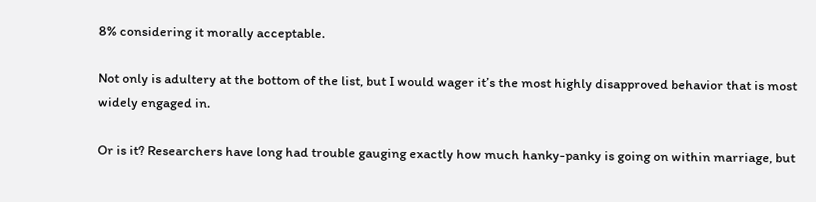8% considering it morally acceptable.

Not only is adultery at the bottom of the list, but I would wager it’s the most highly disapproved behavior that is most widely engaged in.

Or is it? Researchers have long had trouble gauging exactly how much hanky-panky is going on within marriage, but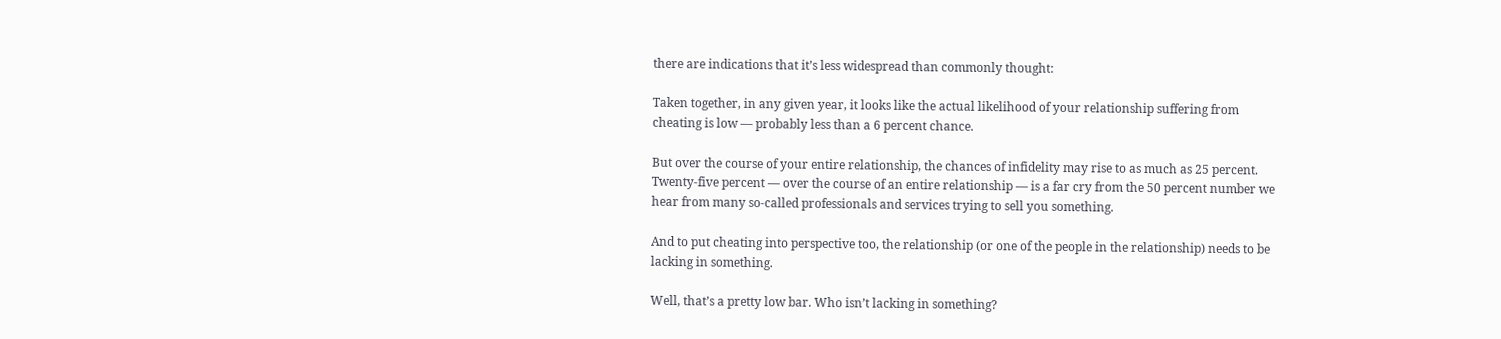there are indications that it’s less widespread than commonly thought:

Taken together, in any given year, it looks like the actual likelihood of your relationship suffering from cheating is low — probably less than a 6 percent chance.

But over the course of your entire relationship, the chances of infidelity may rise to as much as 25 percent. Twenty-five percent — over the course of an entire relationship — is a far cry from the 50 percent number we hear from many so-called professionals and services trying to sell you something.

And to put cheating into perspective too, the relationship (or one of the people in the relationship) needs to be lacking in something.

Well, that’s a pretty low bar. Who isn’t lacking in something?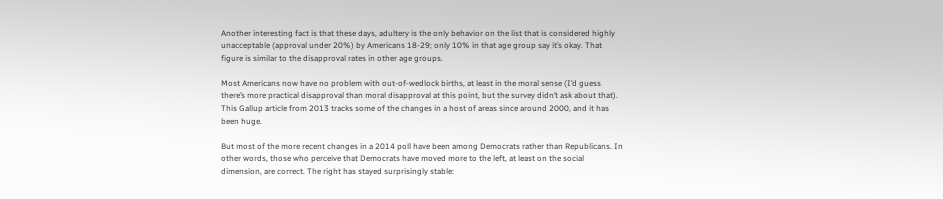Another interesting fact is that these days, adultery is the only behavior on the list that is considered highly unacceptable (approval under 20%) by Americans 18-29; only 10% in that age group say it’s okay. That figure is similar to the disapproval rates in other age groups.

Most Americans now have no problem with out-of-wedlock births, at least in the moral sense (I’d guess there’s more practical disapproval than moral disapproval at this point, but the survey didn’t ask about that). This Gallup article from 2013 tracks some of the changes in a host of areas since around 2000, and it has been huge.

But most of the more recent changes in a 2014 poll have been among Democrats rather than Republicans. In other words, those who perceive that Democrats have moved more to the left, at least on the social dimension, are correct. The right has stayed surprisingly stable: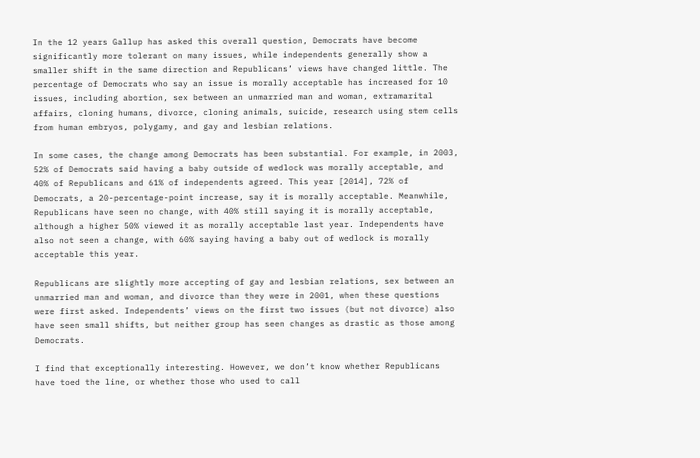In the 12 years Gallup has asked this overall question, Democrats have become significantly more tolerant on many issues, while independents generally show a smaller shift in the same direction and Republicans’ views have changed little. The percentage of Democrats who say an issue is morally acceptable has increased for 10 issues, including abortion, sex between an unmarried man and woman, extramarital affairs, cloning humans, divorce, cloning animals, suicide, research using stem cells from human embryos, polygamy, and gay and lesbian relations.

In some cases, the change among Democrats has been substantial. For example, in 2003, 52% of Democrats said having a baby outside of wedlock was morally acceptable, and 40% of Republicans and 61% of independents agreed. This year [2014], 72% of Democrats, a 20-percentage-point increase, say it is morally acceptable. Meanwhile, Republicans have seen no change, with 40% still saying it is morally acceptable, although a higher 50% viewed it as morally acceptable last year. Independents have also not seen a change, with 60% saying having a baby out of wedlock is morally acceptable this year.

Republicans are slightly more accepting of gay and lesbian relations, sex between an unmarried man and woman, and divorce than they were in 2001, when these questions were first asked. Independents’ views on the first two issues (but not divorce) also have seen small shifts, but neither group has seen changes as drastic as those among Democrats.

I find that exceptionally interesting. However, we don’t know whether Republicans have toed the line, or whether those who used to call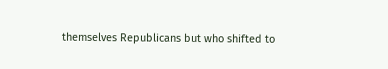themselves Republicans but who shifted to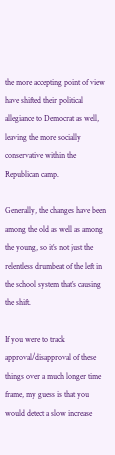the more accepting point of view have shifted their political allegiance to Democrat as well, leaving the more socially conservative within the Republican camp.

Generally, the changes have been among the old as well as among the young, so it’s not just the relentless drumbeat of the left in the school system that’s causing the shift.

If you were to track approval/disapproval of these things over a much longer time frame, my guess is that you would detect a slow increase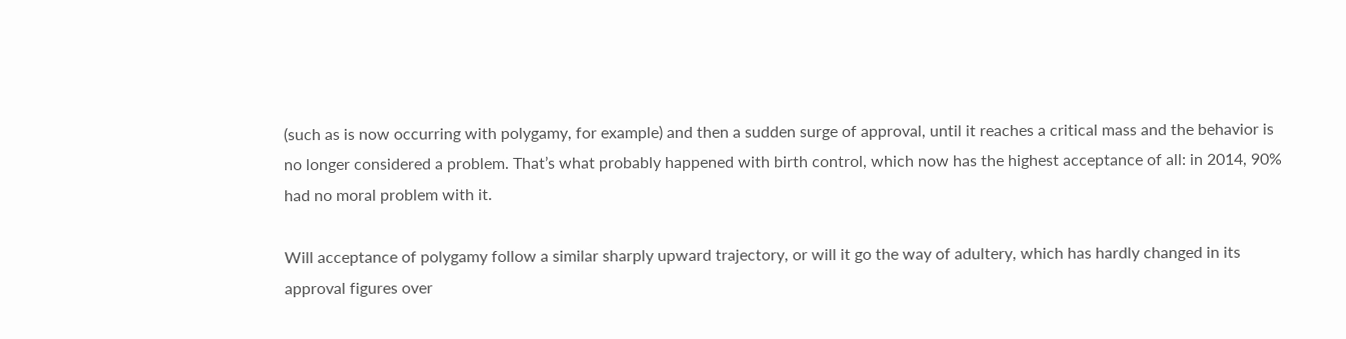(such as is now occurring with polygamy, for example) and then a sudden surge of approval, until it reaches a critical mass and the behavior is no longer considered a problem. That’s what probably happened with birth control, which now has the highest acceptance of all: in 2014, 90% had no moral problem with it.

Will acceptance of polygamy follow a similar sharply upward trajectory, or will it go the way of adultery, which has hardly changed in its approval figures over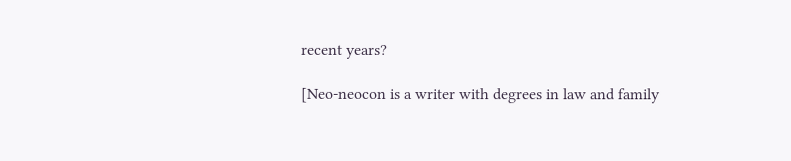recent years?

[Neo-neocon is a writer with degrees in law and family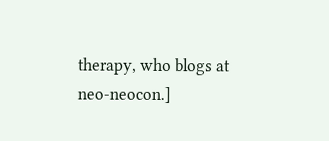therapy, who blogs at neo-neocon.]